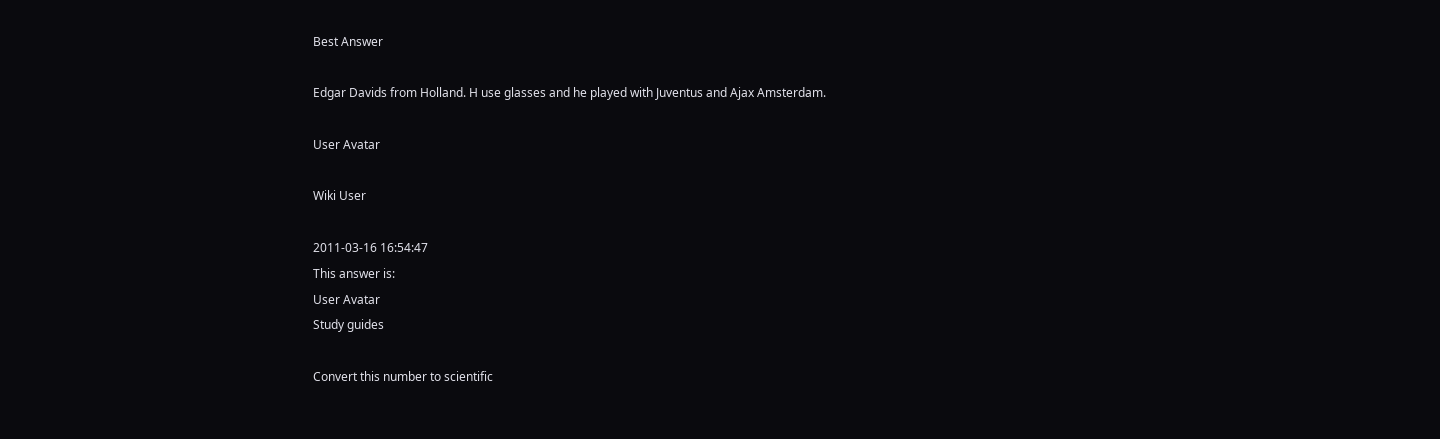Best Answer

Edgar Davids from Holland. H use glasses and he played with Juventus and Ajax Amsterdam.

User Avatar

Wiki User

2011-03-16 16:54:47
This answer is:
User Avatar
Study guides

Convert this number to scientific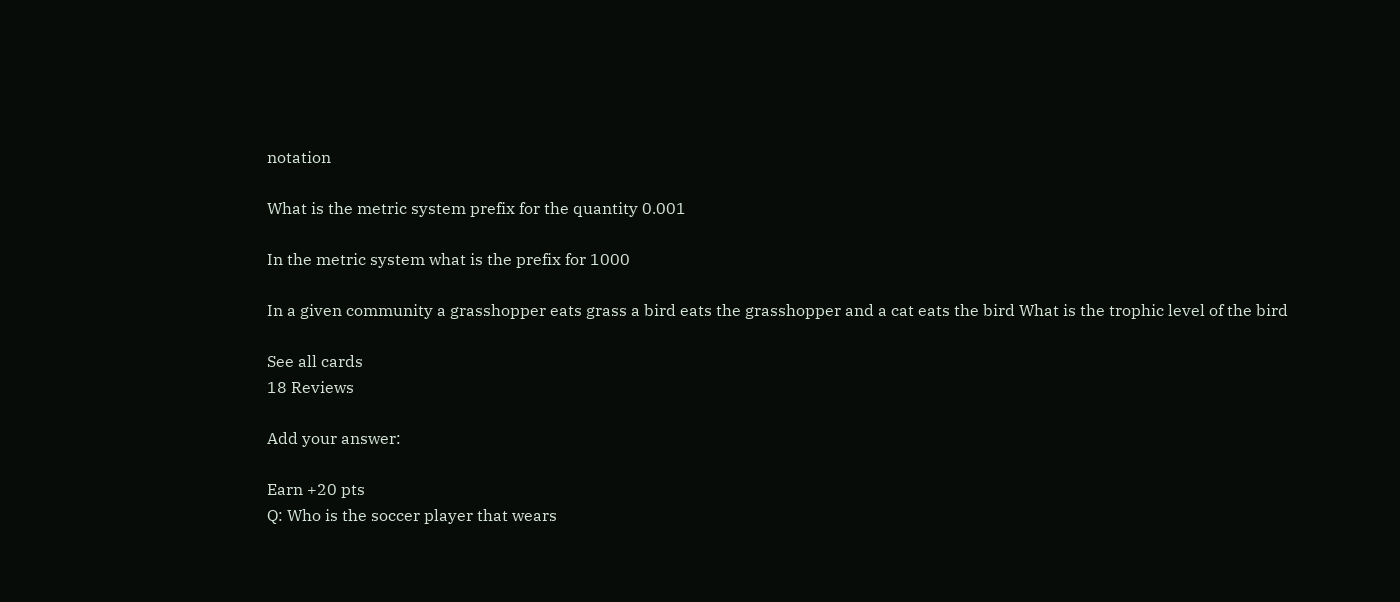notation

What is the metric system prefix for the quantity 0.001

In the metric system what is the prefix for 1000

In a given community a grasshopper eats grass a bird eats the grasshopper and a cat eats the bird What is the trophic level of the bird

See all cards
18 Reviews

Add your answer:

Earn +20 pts
Q: Who is the soccer player that wears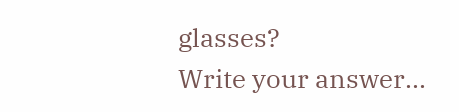glasses?
Write your answer...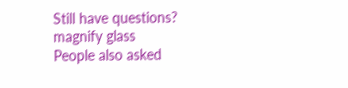Still have questions?
magnify glass
People also asked